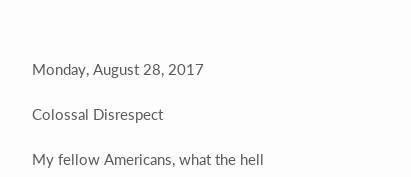Monday, August 28, 2017

Colossal Disrespect

My fellow Americans, what the hell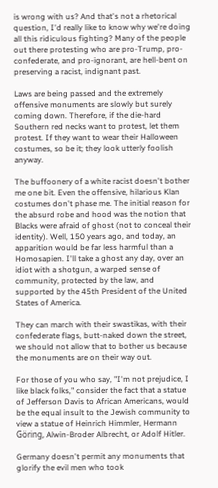is wrong with us? And that's not a rhetorical question, I'd really like to know why we're doing all this ridiculous fighting? Many of the people out there protesting who are pro-Trump, pro-confederate, and pro-ignorant, are hell-bent on preserving a racist, indignant past.

Laws are being passed and the extremely offensive monuments are slowly but surely coming down. Therefore, if the die-hard Southern red necks want to protest, let them protest. If they want to wear their Halloween costumes, so be it; they look utterly foolish anyway.

The buffoonery of a white racist doesn't bother me one bit. Even the offensive, hilarious Klan costumes don't phase me. The initial reason for the absurd robe and hood was the notion that Blacks were afraid of ghost (not to conceal their identity). Well, 150 years ago, and today, an apparition would be far less harmful than a Homosapien. I'll take a ghost any day, over an idiot with a shotgun, a warped sense of community, protected by the law, and supported by the 45th President of the United States of America.

They can march with their swastikas, with their confederate flags, butt-naked down the street, we should not allow that to bother us because the monuments are on their way out.

For those of you who say, "I'm not prejudice, I like black folks," consider the fact that a statue of Jefferson Davis to African Americans, would be the equal insult to the Jewish community to view a statue of Heinrich Himmler, Hermann Göring, Alwin-Broder Albrecht, or Adolf Hitler.

Germany doesn't permit any monuments that glorify the evil men who took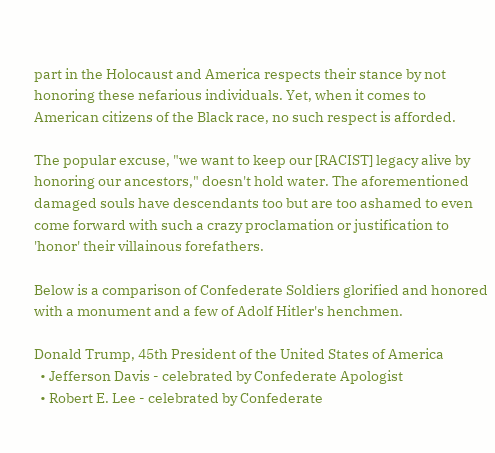part in the Holocaust and America respects their stance by not honoring these nefarious individuals. Yet, when it comes to American citizens of the Black race, no such respect is afforded.

The popular excuse, "we want to keep our [RACIST] legacy alive by honoring our ancestors," doesn't hold water. The aforementioned damaged souls have descendants too but are too ashamed to even come forward with such a crazy proclamation or justification to 'honor' their villainous forefathers.

Below is a comparison of Confederate Soldiers glorified and honored with a monument and a few of Adolf Hitler's henchmen.

Donald Trump, 45th President of the United States of America
  • Jefferson Davis - celebrated by Confederate Apologist
  • Robert E. Lee - celebrated by Confederate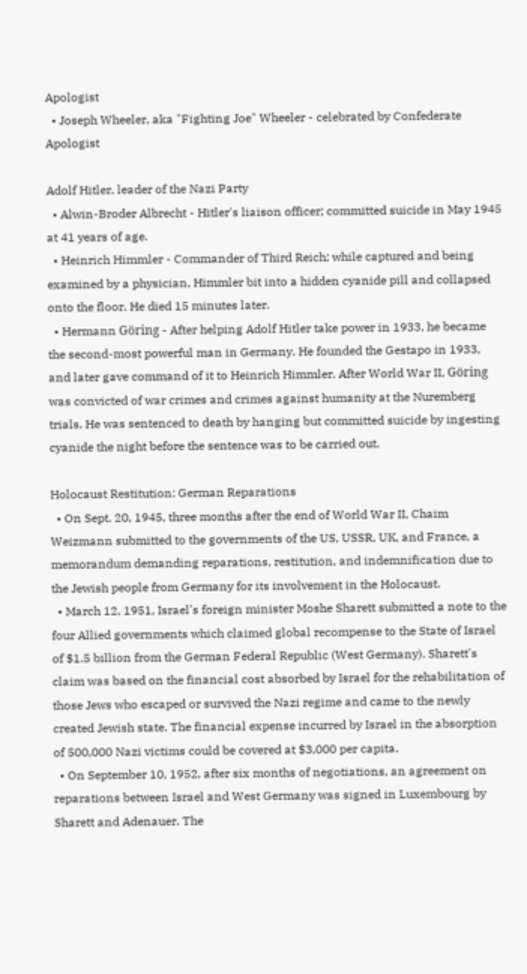Apologist
  • Joseph Wheeler, aka "Fighting Joe" Wheeler - celebrated by Confederate Apologist

Adolf Hitler, leader of the Nazi Party
  • Alwin-Broder Albrecht - Hitler's liaison officer; committed suicide in May 1945 at 41 years of age.
  • Heinrich Himmler - Commander of Third Reich; while captured and being examined by a physician, Himmler bit into a hidden cyanide pill and collapsed onto the floor. He died 15 minutes later.
  • Hermann Göring - After helping Adolf Hitler take power in 1933, he became the second-most powerful man in Germany. He founded the Gestapo in 1933, and later gave command of it to Heinrich Himmler. After World War II, Göring was convicted of war crimes and crimes against humanity at the Nuremberg trials. He was sentenced to death by hanging but committed suicide by ingesting cyanide the night before the sentence was to be carried out.

Holocaust Restitution: German Reparations
  • On Sept. 20, 1945, three months after the end of World War II, Chaim Weizmann submitted to the governments of the US, USSR, UK, and France, a memorandum demanding reparations, restitution, and indemnification due to the Jewish people from Germany for its involvement in the Holocaust.
  • March 12, 1951, Israel's foreign minister Moshe Sharett submitted a note to the four Allied governments which claimed global recompense to the State of Israel of $1.5 billion from the German Federal Republic (West Germany). Sharett's claim was based on the financial cost absorbed by Israel for the rehabilitation of those Jews who escaped or survived the Nazi regime and came to the newly created Jewish state. The financial expense incurred by Israel in the absorption of 500,000 Nazi victims could be covered at $3,000 per capita.
  • On September 10, 1952, after six months of negotiations, an agreement on reparations between Israel and West Germany was signed in Luxembourg by Sharett and Adenauer. The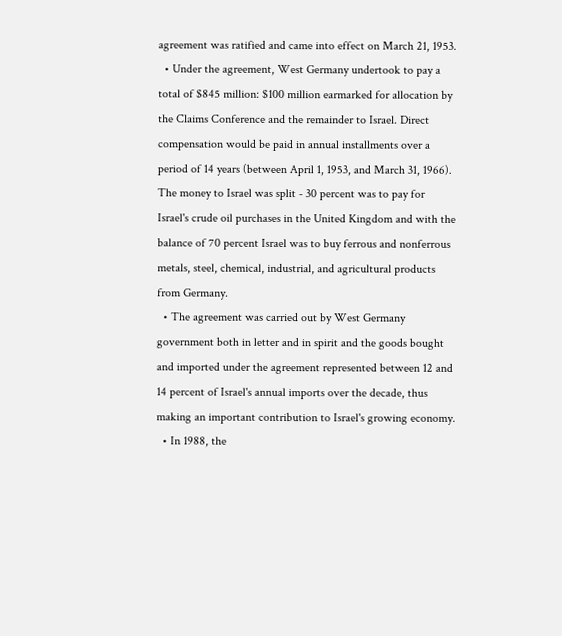agreement was ratified and came into effect on March 21, 1953.
  • Under the agreement, West Germany undertook to pay a total of $845 million: $100 million earmarked for allocation by the Claims Conference and the remainder to Israel. Direct compensation would be paid in annual installments over a period of 14 years (between April 1, 1953, and March 31, 1966). The money to Israel was split - 30 percent was to pay for Israel's crude oil purchases in the United Kingdom and with the balance of 70 percent Israel was to buy ferrous and nonferrous metals, steel, chemical, industrial, and agricultural products from Germany.
  • The agreement was carried out by West Germany government both in letter and in spirit and the goods bought and imported under the agreement represented between 12 and 14 percent of Israel's annual imports over the decade, thus making an important contribution to Israel's growing economy.
  • In 1988, the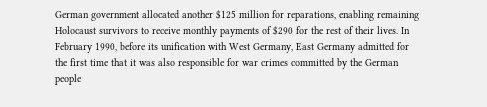German government allocated another $125 million for reparations, enabling remaining Holocaust survivors to receive monthly payments of $290 for the rest of their lives. In February 1990, before its unification with West Germany, East Germany admitted for the first time that it was also responsible for war crimes committed by the German people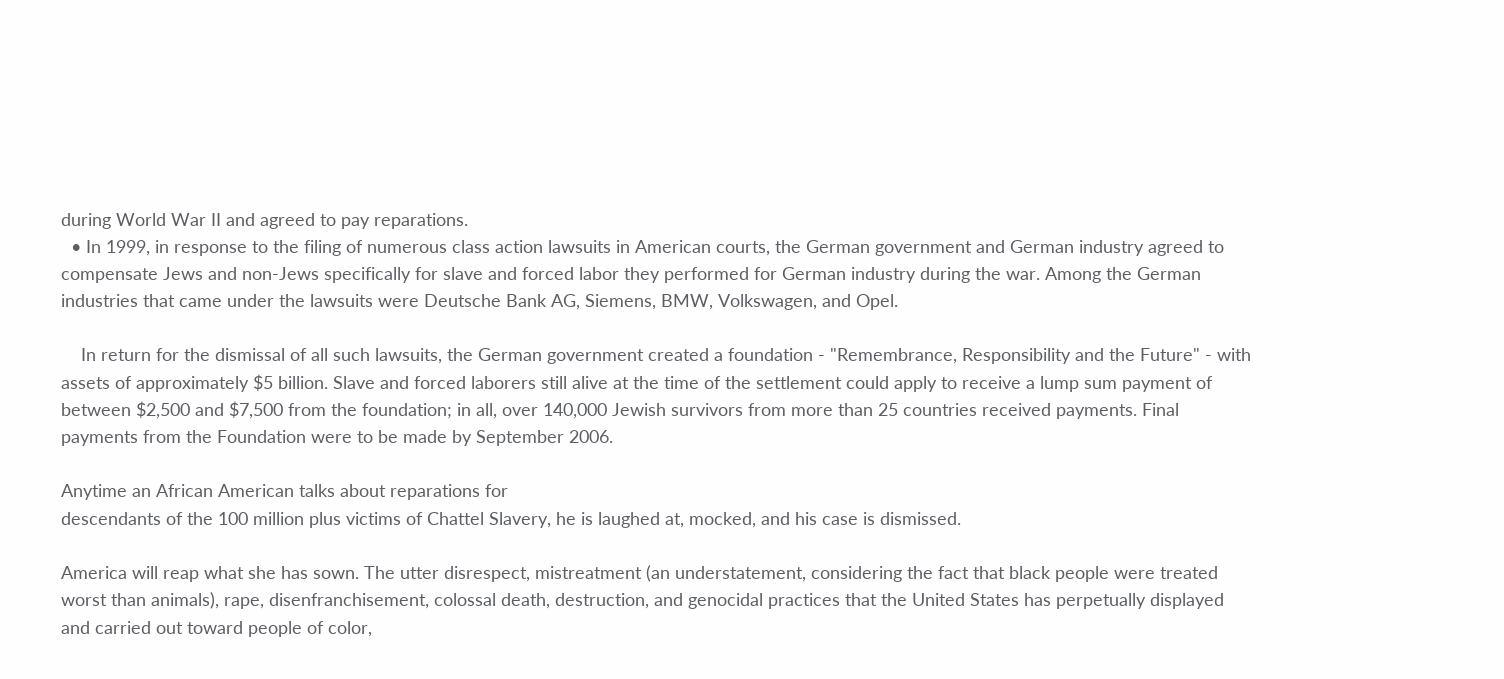during World War II and agreed to pay reparations.
  • In 1999, in response to the filing of numerous class action lawsuits in American courts, the German government and German industry agreed to compensate Jews and non-Jews specifically for slave and forced labor they performed for German industry during the war. Among the German industries that came under the lawsuits were Deutsche Bank AG, Siemens, BMW, Volkswagen, and Opel.

    In return for the dismissal of all such lawsuits, the German government created a foundation - "Remembrance, Responsibility and the Future" - with assets of approximately $5 billion. Slave and forced laborers still alive at the time of the settlement could apply to receive a lump sum payment of between $2,500 and $7,500 from the foundation; in all, over 140,000 Jewish survivors from more than 25 countries received payments. Final payments from the Foundation were to be made by September 2006.

Anytime an African American talks about reparations for
descendants of the 100 million plus victims of Chattel Slavery, he is laughed at, mocked, and his case is dismissed.

America will reap what she has sown. The utter disrespect, mistreatment (an understatement, considering the fact that black people were treated worst than animals), rape, disenfranchisement, colossal death, destruction, and genocidal practices that the United States has perpetually displayed and carried out toward people of color,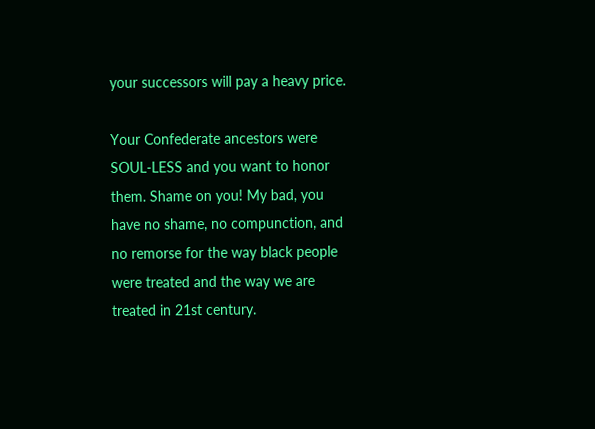your successors will pay a heavy price.

Your Confederate ancestors were SOUL-LESS and you want to honor them. Shame on you! My bad, you have no shame, no compunction, and no remorse for the way black people were treated and the way we are treated in 21st century.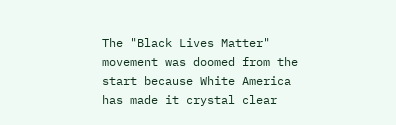The "Black Lives Matter" movement was doomed from the start because White America has made it crystal clear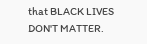that BLACK LIVES DON'T MATTER.